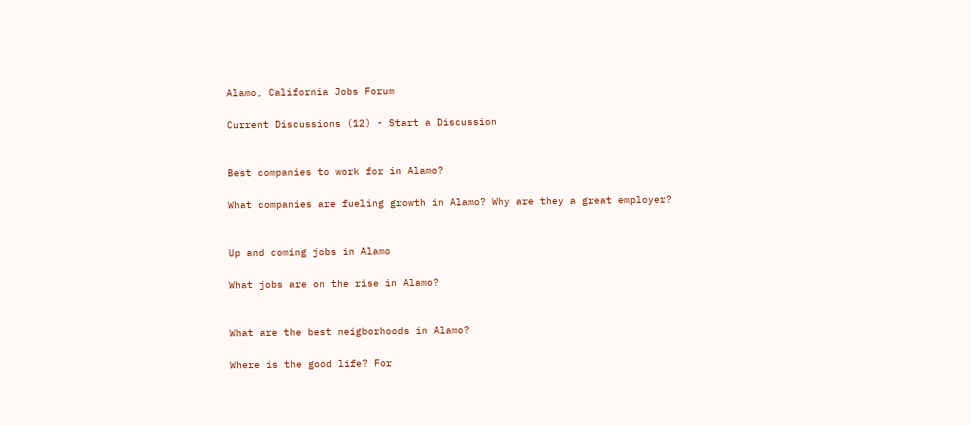Alamo, California Jobs Forum

Current Discussions (12) - Start a Discussion


Best companies to work for in Alamo?

What companies are fueling growth in Alamo? Why are they a great employer?


Up and coming jobs in Alamo

What jobs are on the rise in Alamo?


What are the best neigborhoods in Alamo?

Where is the good life? For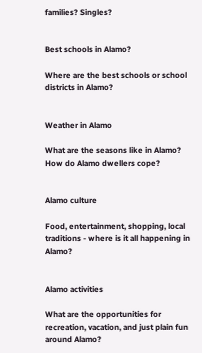families? Singles?


Best schools in Alamo?

Where are the best schools or school districts in Alamo?


Weather in Alamo

What are the seasons like in Alamo? How do Alamo dwellers cope?


Alamo culture

Food, entertainment, shopping, local traditions - where is it all happening in Alamo?


Alamo activities

What are the opportunities for recreation, vacation, and just plain fun around Alamo?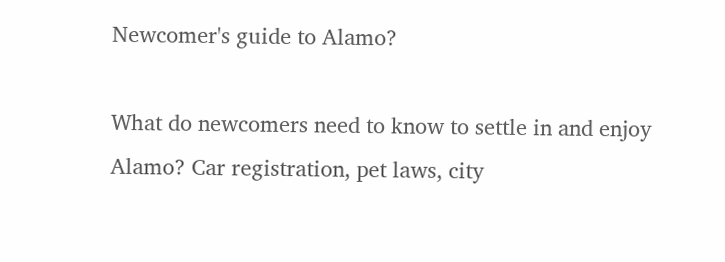Newcomer's guide to Alamo?

What do newcomers need to know to settle in and enjoy Alamo? Car registration, pet laws, city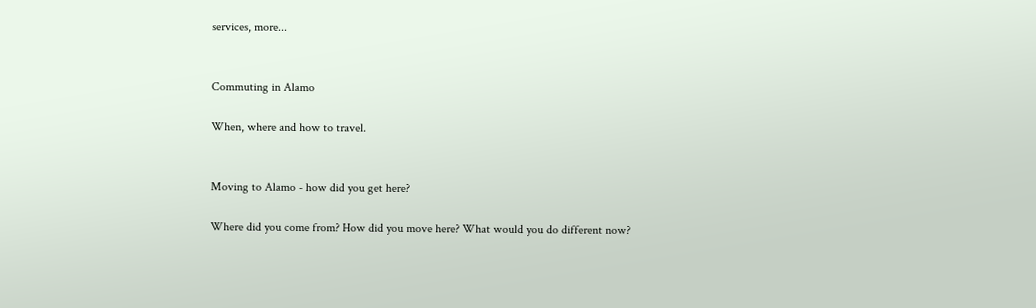services, more...


Commuting in Alamo

When, where and how to travel.


Moving to Alamo - how did you get here?

Where did you come from? How did you move here? What would you do different now?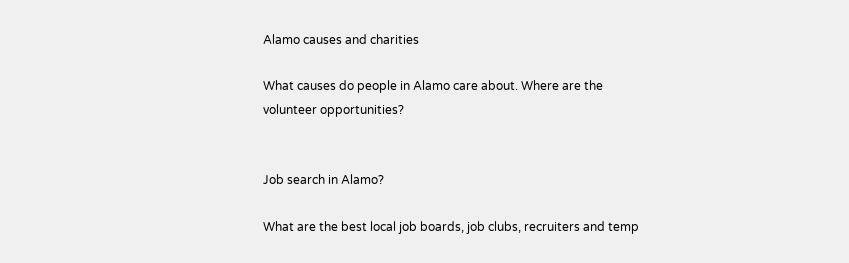Alamo causes and charities

What causes do people in Alamo care about. Where are the volunteer opportunities?


Job search in Alamo?

What are the best local job boards, job clubs, recruiters and temp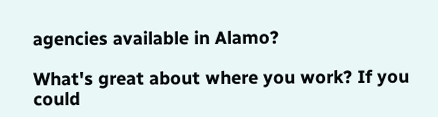agencies available in Alamo?

What's great about where you work? If you could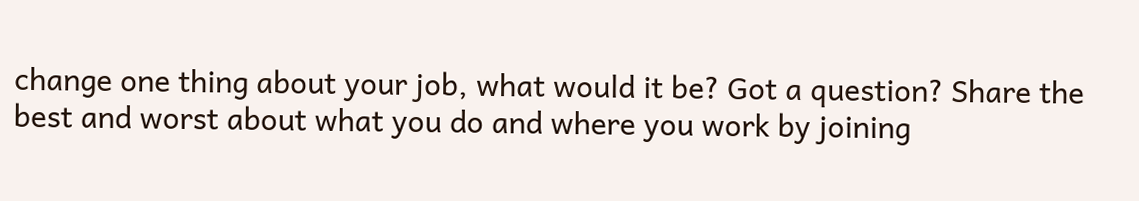change one thing about your job, what would it be? Got a question? Share the best and worst about what you do and where you work by joining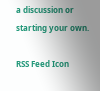a discussion or starting your own.

RSS Feed Icon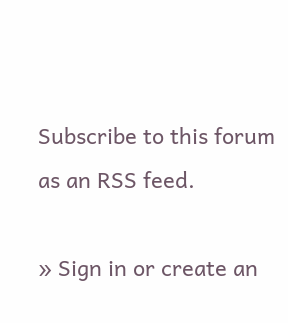Subscribe to this forum as an RSS feed.

» Sign in or create an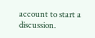account to start a discussion.